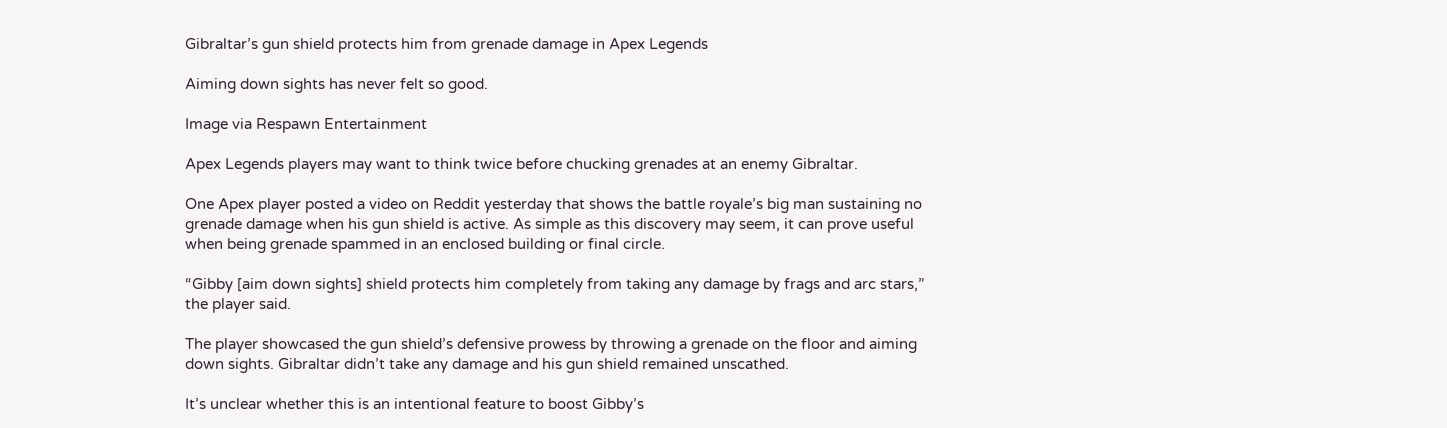Gibraltar’s gun shield protects him from grenade damage in Apex Legends

Aiming down sights has never felt so good.

Image via Respawn Entertainment

Apex Legends players may want to think twice before chucking grenades at an enemy Gibraltar.

One Apex player posted a video on Reddit yesterday that shows the battle royale’s big man sustaining no grenade damage when his gun shield is active. As simple as this discovery may seem, it can prove useful when being grenade spammed in an enclosed building or final circle.

“Gibby [aim down sights] shield protects him completely from taking any damage by frags and arc stars,” the player said.

The player showcased the gun shield’s defensive prowess by throwing a grenade on the floor and aiming down sights. Gibraltar didn’t take any damage and his gun shield remained unscathed.

It’s unclear whether this is an intentional feature to boost Gibby’s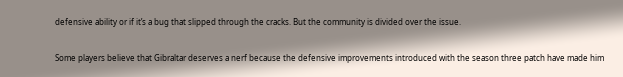defensive ability or if it’s a bug that slipped through the cracks. But the community is divided over the issue.

Some players believe that Gibraltar deserves a nerf because the defensive improvements introduced with the season three patch have made him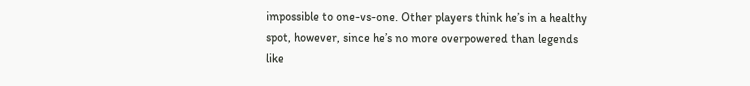impossible to one-vs-one. Other players think he’s in a healthy spot, however, since he’s no more overpowered than legends like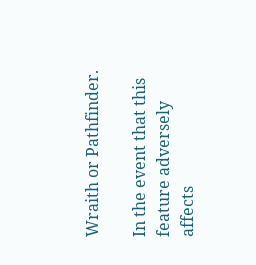Wraith or Pathfinder.

In the event that this feature adversely affects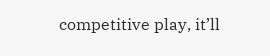competitive play, it’ll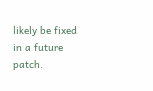likely be fixed in a future patch.